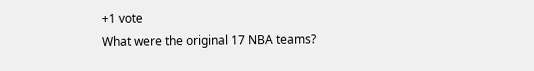+1 vote
What were the original 17 NBA teams?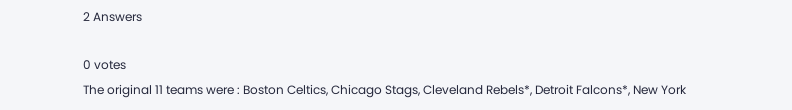2 Answers

0 votes
The original 11 teams were : Boston Celtics, Chicago Stags, Cleveland Rebels*, Detroit Falcons*, New York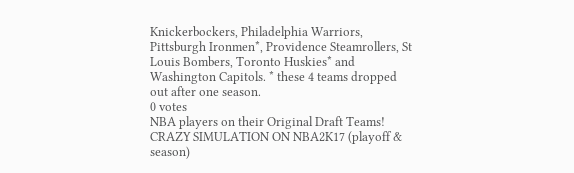Knickerbockers, Philadelphia Warriors, Pittsburgh Ironmen*, Providence Steamrollers, St Louis Bombers, Toronto Huskies* and Washington Capitols. * these 4 teams dropped out after one season.
0 votes
NBA players on their Original Draft Teams! CRAZY SIMULATION ON NBA2K17 (playoff & season)